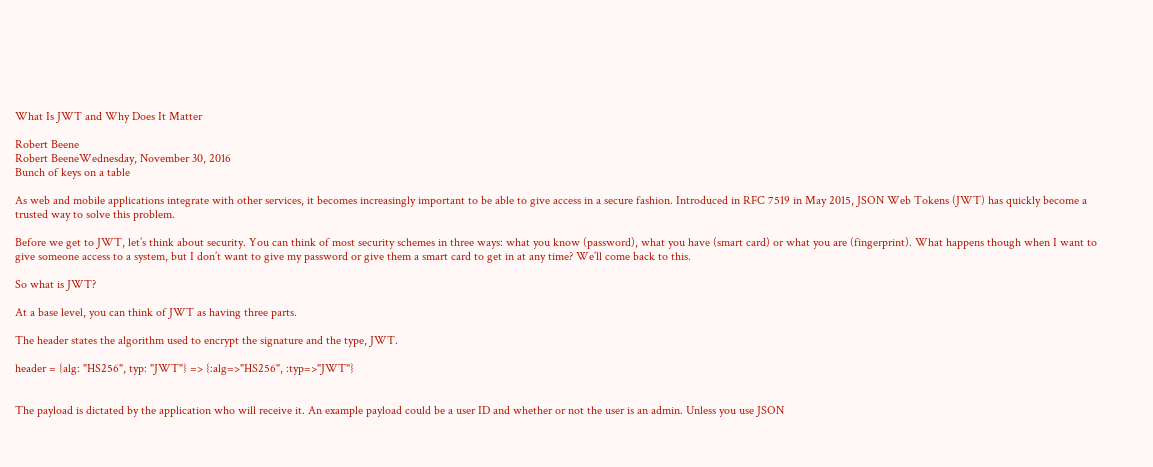What Is JWT and Why Does It Matter

Robert Beene
Robert BeeneWednesday, November 30, 2016
Bunch of keys on a table

As web and mobile applications integrate with other services, it becomes increasingly important to be able to give access in a secure fashion. Introduced in RFC 7519 in May 2015, JSON Web Tokens (JWT) has quickly become a trusted way to solve this problem.

Before we get to JWT, let’s think about security. You can think of most security schemes in three ways: what you know (password), what you have (smart card) or what you are (fingerprint). What happens though when I want to give someone access to a system, but I don’t want to give my password or give them a smart card to get in at any time? We’ll come back to this.

So what is JWT?

At a base level, you can think of JWT as having three parts.

The header states the algorithm used to encrypt the signature and the type, JWT.

header = {alg: "HS256", typ: "JWT"} => {:alg=>"HS256", :typ=>"JWT"}


The payload is dictated by the application who will receive it. An example payload could be a user ID and whether or not the user is an admin. Unless you use JSON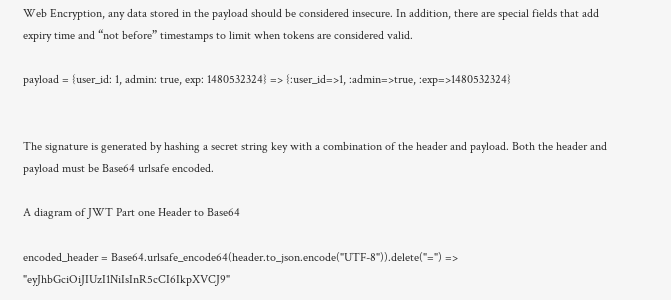Web Encryption, any data stored in the payload should be considered insecure. In addition, there are special fields that add expiry time and “not before” timestamps to limit when tokens are considered valid.

payload = {user_id: 1, admin: true, exp: 1480532324} => {:user_id=>1, :admin=>true, :exp=>1480532324}


The signature is generated by hashing a secret string key with a combination of the header and payload. Both the header and payload must be Base64 urlsafe encoded.

A diagram of JWT Part one Header to Base64

encoded_header = Base64.urlsafe_encode64(header.to_json.encode("UTF-8")).delete("=") => "eyJhbGciOiJIUzI1NiIsInR5cCI6IkpXVCJ9"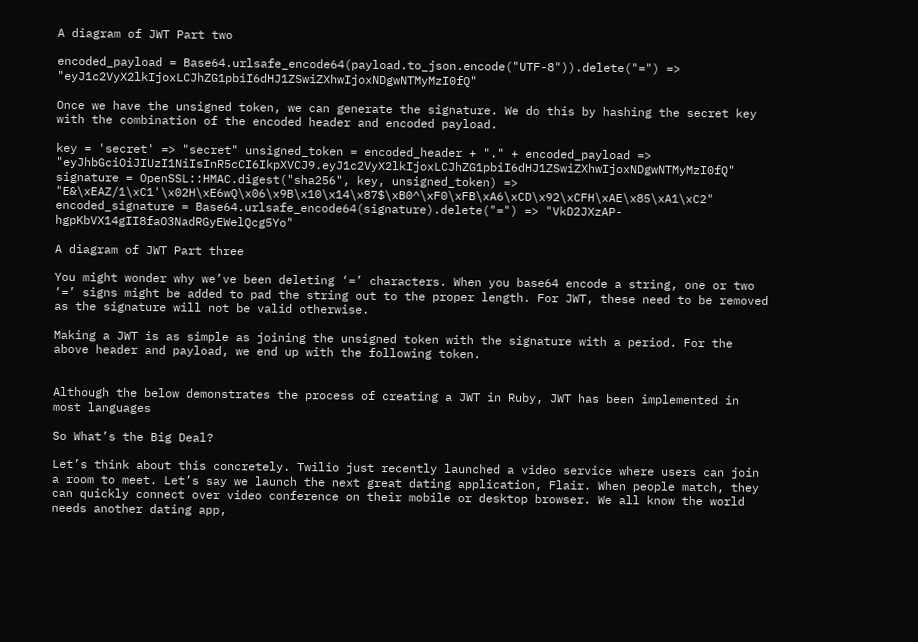A diagram of JWT Part two

encoded_payload = Base64.urlsafe_encode64(payload.to_json.encode("UTF-8")).delete("=") => "eyJ1c2VyX2lkIjoxLCJhZG1pbiI6dHJ1ZSwiZXhwIjoxNDgwNTMyMzI0fQ"

Once we have the unsigned token, we can generate the signature. We do this by hashing the secret key with the combination of the encoded header and encoded payload.

key = 'secret' => "secret" unsigned_token = encoded_header + "." + encoded_payload => "eyJhbGciOiJIUzI1NiIsInR5cCI6IkpXVCJ9.eyJ1c2VyX2lkIjoxLCJhZG1pbiI6dHJ1ZSwiZXhwIjoxNDgwNTMyMzI0fQ" signature = OpenSSL::HMAC.digest("sha256", key, unsigned_token) => "E&\xEAZ/1\xC1'\x02H\xE6wQ\x06\x9B\x10\x14\x87$\xB0^\xF0\xFB\xA6\xCD\x92\xCFH\xAE\x85\xA1\xC2" encoded_signature = Base64.urlsafe_encode64(signature).delete("=") => "VkD2JXzAP-hgpKbVX14gII8faO3NadRGyEWelQcg5Yo"

A diagram of JWT Part three

You might wonder why we’ve been deleting ‘=’ characters. When you base64 encode a string, one or two ‘=’ signs might be added to pad the string out to the proper length. For JWT, these need to be removed as the signature will not be valid otherwise.

Making a JWT is as simple as joining the unsigned token with the signature with a period. For the above header and payload, we end up with the following token.


Although the below demonstrates the process of creating a JWT in Ruby, JWT has been implemented in most languages

So What’s the Big Deal?

Let’s think about this concretely. Twilio just recently launched a video service where users can join a room to meet. Let’s say we launch the next great dating application, Flair. When people match, they can quickly connect over video conference on their mobile or desktop browser. We all know the world needs another dating app,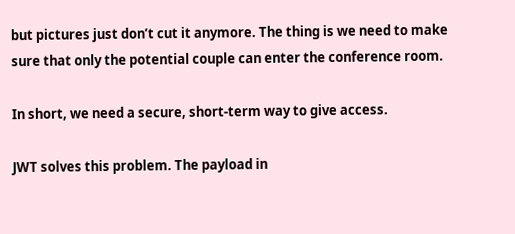but pictures just don’t cut it anymore. The thing is we need to make sure that only the potential couple can enter the conference room.

In short, we need a secure, short-term way to give access.

JWT solves this problem. The payload in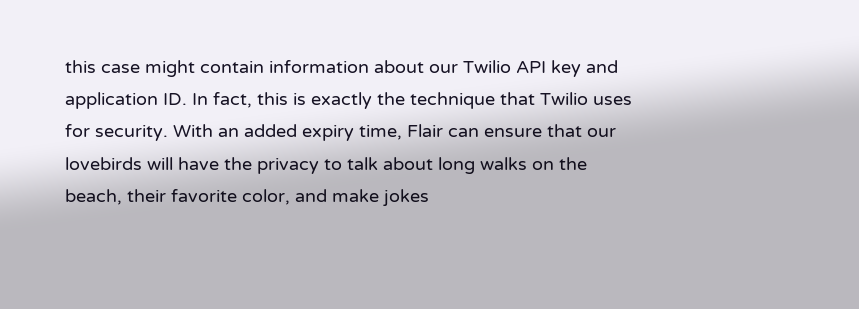this case might contain information about our Twilio API key and application ID. In fact, this is exactly the technique that Twilio uses for security. With an added expiry time, Flair can ensure that our lovebirds will have the privacy to talk about long walks on the beach, their favorite color, and make jokes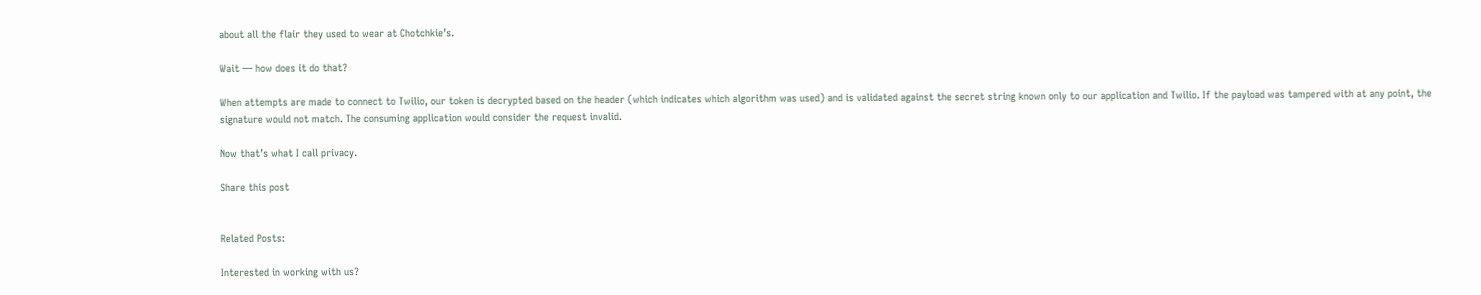about all the flair they used to wear at Chotchkie’s.

Wait — how does it do that?

When attempts are made to connect to Twilio, our token is decrypted based on the header (which indicates which algorithm was used) and is validated against the secret string known only to our application and Twilio. If the payload was tampered with at any point, the signature would not match. The consuming application would consider the request invalid.

Now that’s what I call privacy.

Share this post


Related Posts:

Interested in working with us?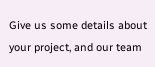Give us some details about your project, and our team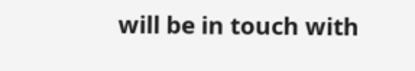will be in touch with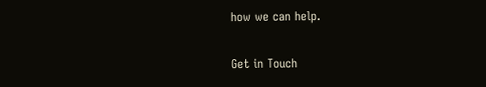how we can help.

Get in Touch